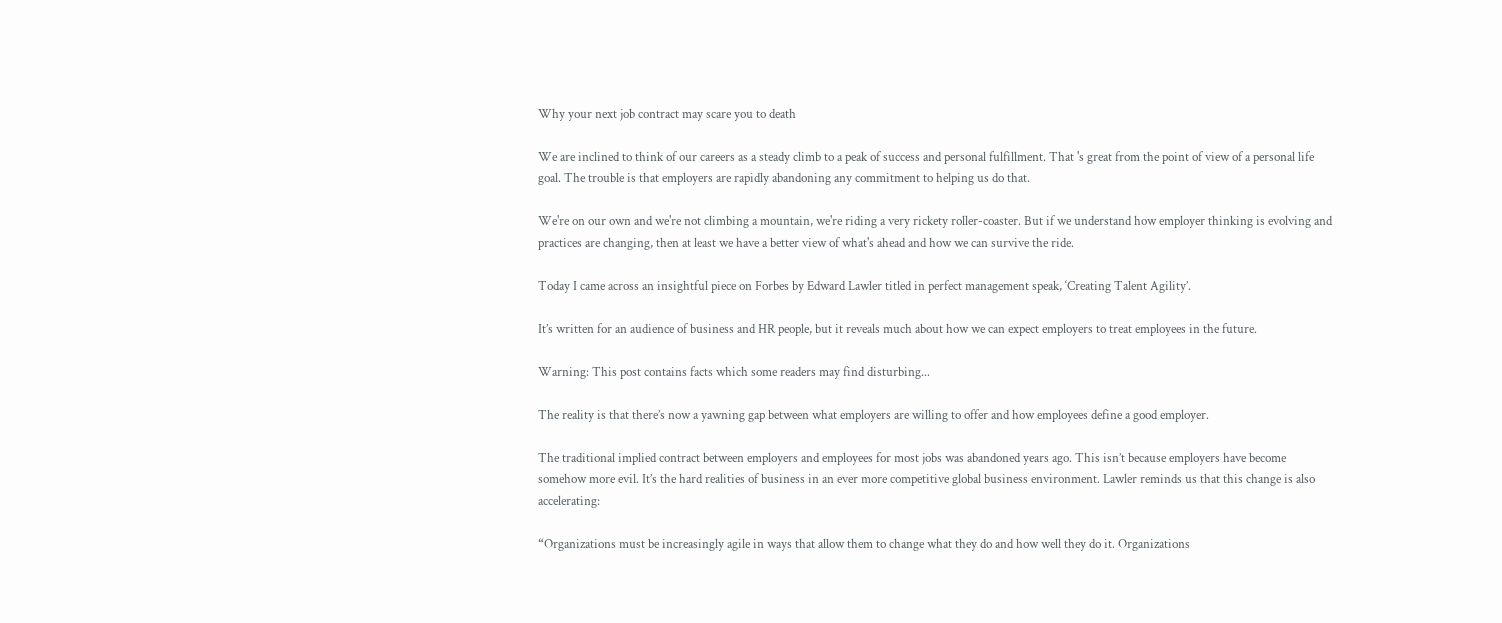Why your next job contract may scare you to death

We are inclined to think of our careers as a steady climb to a peak of success and personal fulfillment. That 's great from the point of view of a personal life goal. The trouble is that employers are rapidly abandoning any commitment to helping us do that.

We're on our own and we're not climbing a mountain, we're riding a very rickety roller-coaster. But if we understand how employer thinking is evolving and practices are changing, then at least we have a better view of what's ahead and how we can survive the ride.

Today I came across an insightful piece on Forbes by Edward Lawler titled in perfect management speak, ‘Creating Talent Agility’.

It’s written for an audience of business and HR people, but it reveals much about how we can expect employers to treat employees in the future.

Warning: This post contains facts which some readers may find disturbing...

The reality is that there’s now a yawning gap between what employers are willing to offer and how employees define a good employer.

The traditional implied contract between employers and employees for most jobs was abandoned years ago. This isn’t because employers have become somehow more evil. It’s the hard realities of business in an ever more competitive global business environment. Lawler reminds us that this change is also accelerating:

“Organizations must be increasingly agile in ways that allow them to change what they do and how well they do it. Organizations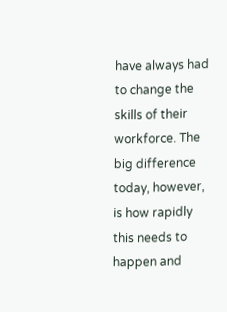have always had to change the skills of their workforce. The big difference today, however, is how rapidly this needs to happen and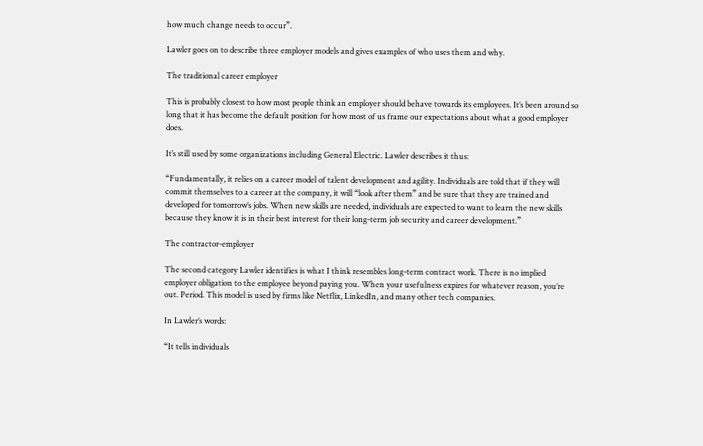how much change needs to occur”.

Lawler goes on to describe three employer models and gives examples of who uses them and why.

The traditional career employer

This is probably closest to how most people think an employer should behave towards its employees. It’s been around so long that it has become the default position for how most of us frame our expectations about what a good employer does.

It’s still used by some organizations including General Electric. Lawler describes it thus:

“Fundamentally, it relies on a career model of talent development and agility. Individuals are told that if they will commit themselves to a career at the company, it will “look after them” and be sure that they are trained and developed for tomorrow’s jobs. When new skills are needed, individuals are expected to want to learn the new skills because they know it is in their best interest for their long-term job security and career development.”

The contractor-employer

The second category Lawler identifies is what I think resembles long-term contract work. There is no implied employer obligation to the employee beyond paying you. When your usefulness expires for whatever reason, you’re out. Period. This model is used by firms like Netflix, LinkedIn, and many other tech companies.

In Lawler’s words:

“It tells individuals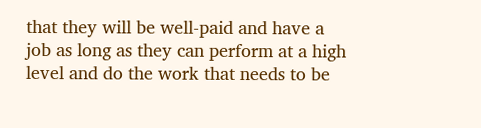that they will be well-paid and have a job as long as they can perform at a high level and do the work that needs to be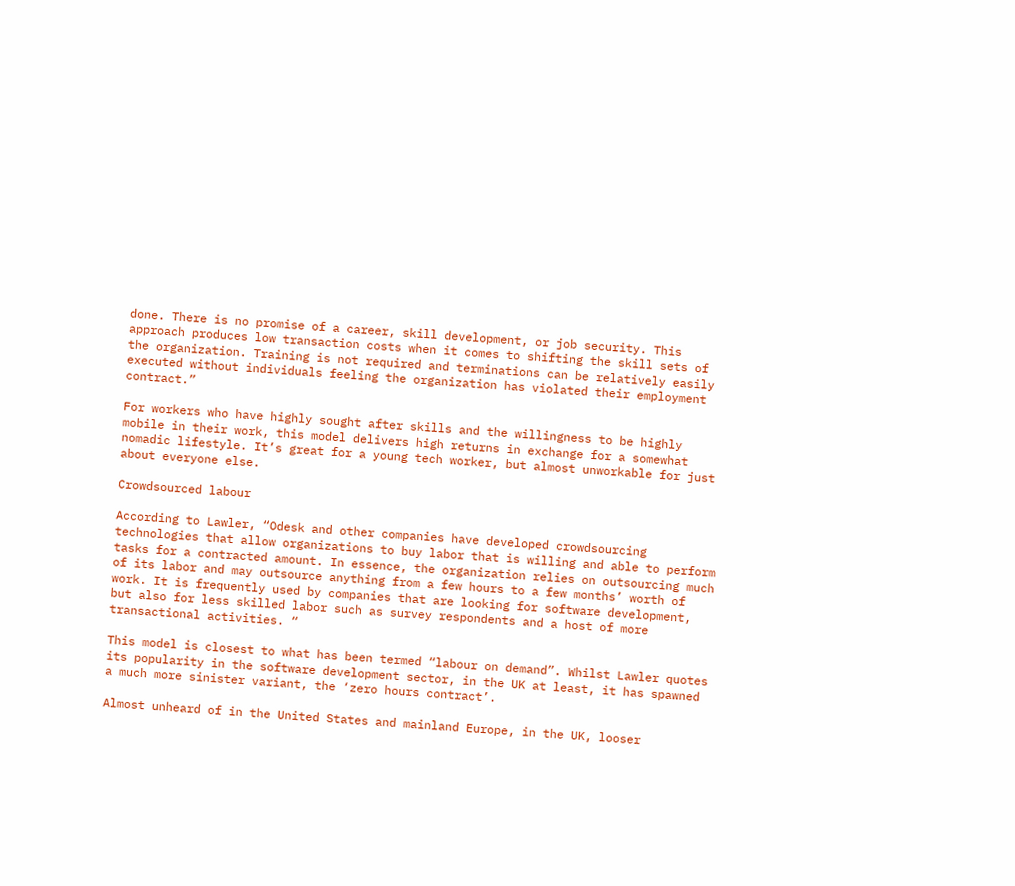done. There is no promise of a career, skill development, or job security. This approach produces low transaction costs when it comes to shifting the skill sets of the organization. Training is not required and terminations can be relatively easily executed without individuals feeling the organization has violated their employment contract.”

For workers who have highly sought after skills and the willingness to be highly mobile in their work, this model delivers high returns in exchange for a somewhat nomadic lifestyle. It’s great for a young tech worker, but almost unworkable for just about everyone else.

Crowdsourced labour

According to Lawler, “Odesk and other companies have developed crowdsourcing technologies that allow organizations to buy labor that is willing and able to perform tasks for a contracted amount. In essence, the organization relies on outsourcing much of its labor and may outsource anything from a few hours to a few months’ worth of work. It is frequently used by companies that are looking for software development, but also for less skilled labor such as survey respondents and a host of more transactional activities. “

This model is closest to what has been termed “labour on demand”. Whilst Lawler quotes its popularity in the software development sector, in the UK at least, it has spawned a much more sinister variant, the ‘zero hours contract’.

Almost unheard of in the United States and mainland Europe, in the UK, looser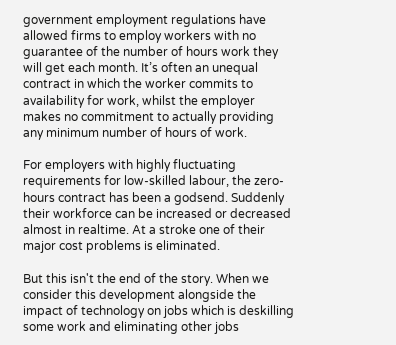government employment regulations have allowed firms to employ workers with no guarantee of the number of hours work they will get each month. It’s often an unequal contract in which the worker commits to availability for work, whilst the employer makes no commitment to actually providing any minimum number of hours of work.

For employers with highly fluctuating requirements for low-skilled labour, the zero-hours contract has been a godsend. Suddenly their workforce can be increased or decreased almost in realtime. At a stroke one of their major cost problems is eliminated.

But this isn't the end of the story. When we consider this development alongside the impact of technology on jobs which is deskilling some work and eliminating other jobs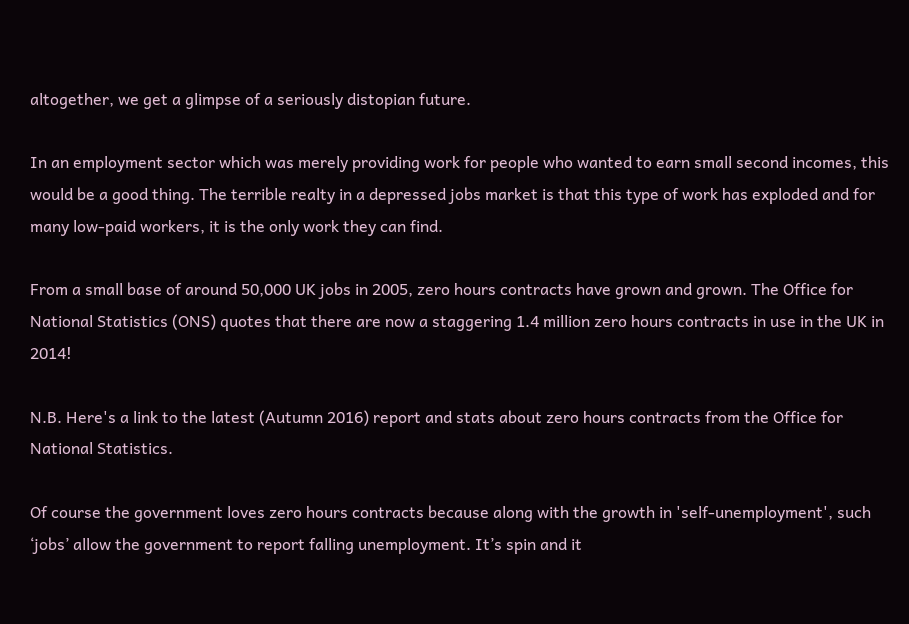altogether, we get a glimpse of a seriously distopian future.

In an employment sector which was merely providing work for people who wanted to earn small second incomes, this would be a good thing. The terrible realty in a depressed jobs market is that this type of work has exploded and for many low-paid workers, it is the only work they can find.

From a small base of around 50,000 UK jobs in 2005, zero hours contracts have grown and grown. The Office for National Statistics (ONS) quotes that there are now a staggering 1.4 million zero hours contracts in use in the UK in 2014!

N.B. Here's a link to the latest (Autumn 2016) report and stats about zero hours contracts from the Office for National Statistics.

Of course the government loves zero hours contracts because along with the growth in 'self-unemployment', such ‘jobs’ allow the government to report falling unemployment. It’s spin and it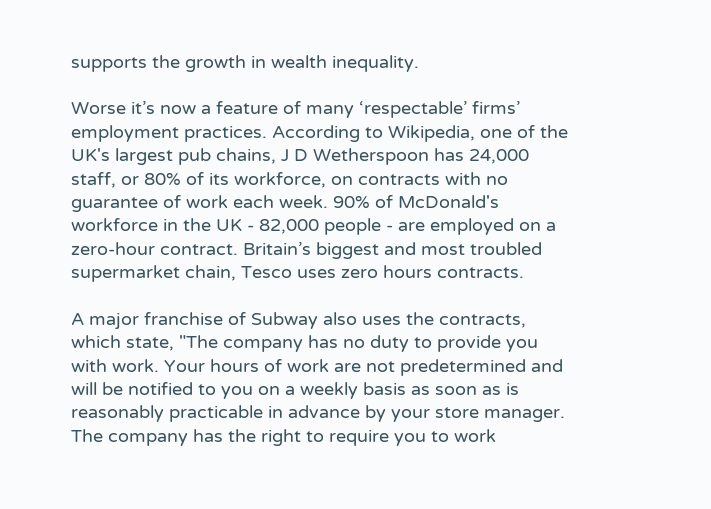supports the growth in wealth inequality.

Worse it’s now a feature of many ‘respectable’ firms’ employment practices. According to Wikipedia, one of the UK's largest pub chains, J D Wetherspoon has 24,000 staff, or 80% of its workforce, on contracts with no guarantee of work each week. 90% of McDonald's workforce in the UK - 82,000 people - are employed on a zero-hour contract. Britain’s biggest and most troubled supermarket chain, Tesco uses zero hours contracts.

A major franchise of Subway also uses the contracts, which state, "The company has no duty to provide you with work. Your hours of work are not predetermined and will be notified to you on a weekly basis as soon as is reasonably practicable in advance by your store manager. The company has the right to require you to work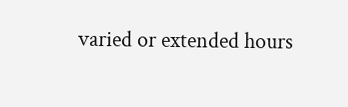varied or extended hours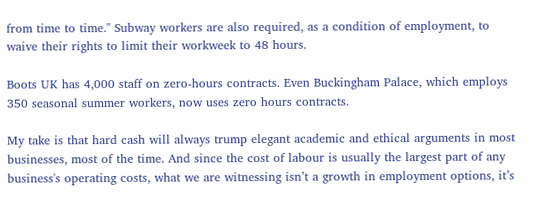from time to time." Subway workers are also required, as a condition of employment, to waive their rights to limit their workweek to 48 hours.

Boots UK has 4,000 staff on zero-hours contracts. Even Buckingham Palace, which employs 350 seasonal summer workers, now uses zero hours contracts.

My take is that hard cash will always trump elegant academic and ethical arguments in most businesses, most of the time. And since the cost of labour is usually the largest part of any business's operating costs, what we are witnessing isn’t a growth in employment options, it’s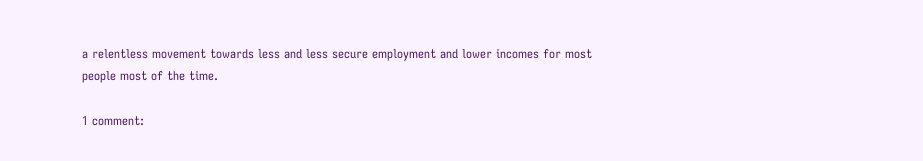a relentless movement towards less and less secure employment and lower incomes for most people most of the time.

1 comment: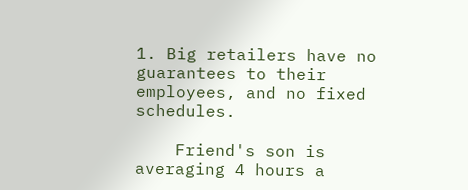1. Big retailers have no guarantees to their employees, and no fixed schedules.

    Friend's son is averaging 4 hours a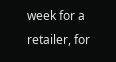week for a retailer, for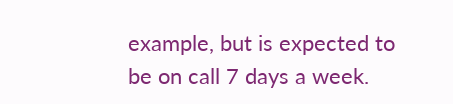example, but is expected to be on call 7 days a week.